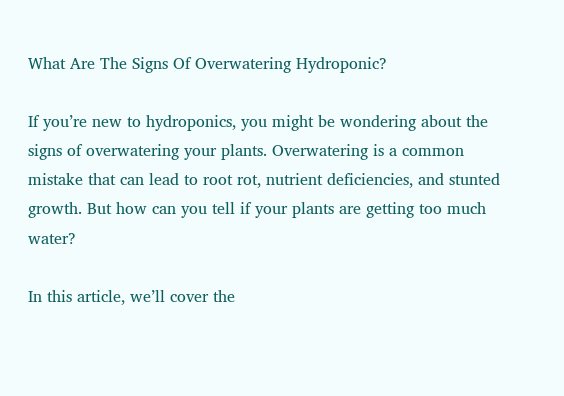What Are The Signs Of Overwatering Hydroponic?

If you’re new to hydroponics, you might be wondering about the signs of overwatering your plants. Overwatering is a common mistake that can lead to root rot, nutrient deficiencies, and stunted growth. But how can you tell if your plants are getting too much water?

In this article, we’ll cover the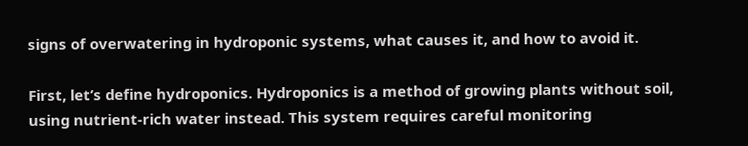signs of overwatering in hydroponic systems, what causes it, and how to avoid it.

First, let’s define hydroponics. Hydroponics is a method of growing plants without soil, using nutrient-rich water instead. This system requires careful monitoring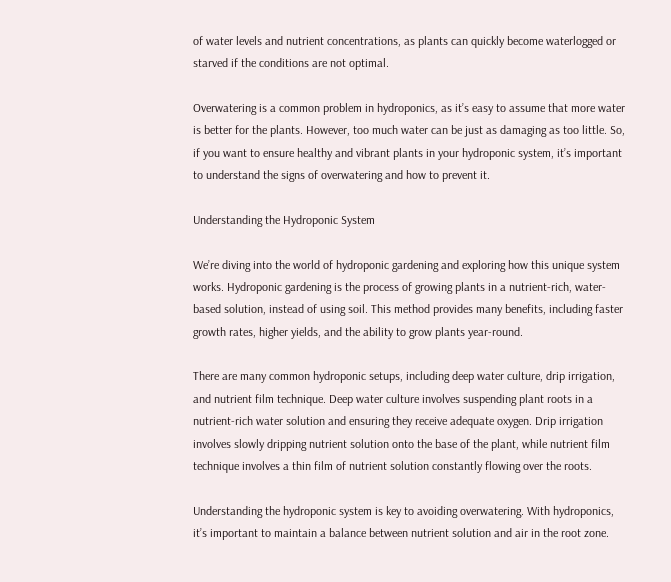of water levels and nutrient concentrations, as plants can quickly become waterlogged or starved if the conditions are not optimal.

Overwatering is a common problem in hydroponics, as it’s easy to assume that more water is better for the plants. However, too much water can be just as damaging as too little. So, if you want to ensure healthy and vibrant plants in your hydroponic system, it’s important to understand the signs of overwatering and how to prevent it.

Understanding the Hydroponic System

We’re diving into the world of hydroponic gardening and exploring how this unique system works. Hydroponic gardening is the process of growing plants in a nutrient-rich, water-based solution, instead of using soil. This method provides many benefits, including faster growth rates, higher yields, and the ability to grow plants year-round.

There are many common hydroponic setups, including deep water culture, drip irrigation, and nutrient film technique. Deep water culture involves suspending plant roots in a nutrient-rich water solution and ensuring they receive adequate oxygen. Drip irrigation involves slowly dripping nutrient solution onto the base of the plant, while nutrient film technique involves a thin film of nutrient solution constantly flowing over the roots.

Understanding the hydroponic system is key to avoiding overwatering. With hydroponics, it’s important to maintain a balance between nutrient solution and air in the root zone.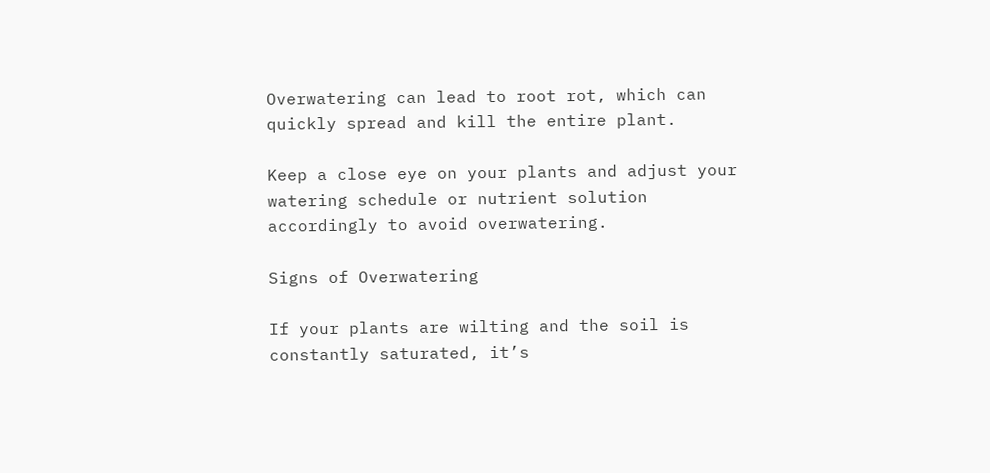Overwatering can lead to root rot, which can quickly spread and kill the entire plant.

Keep a close eye on your plants and adjust your watering schedule or nutrient solution accordingly to avoid overwatering.

Signs of Overwatering

If your plants are wilting and the soil is constantly saturated, it’s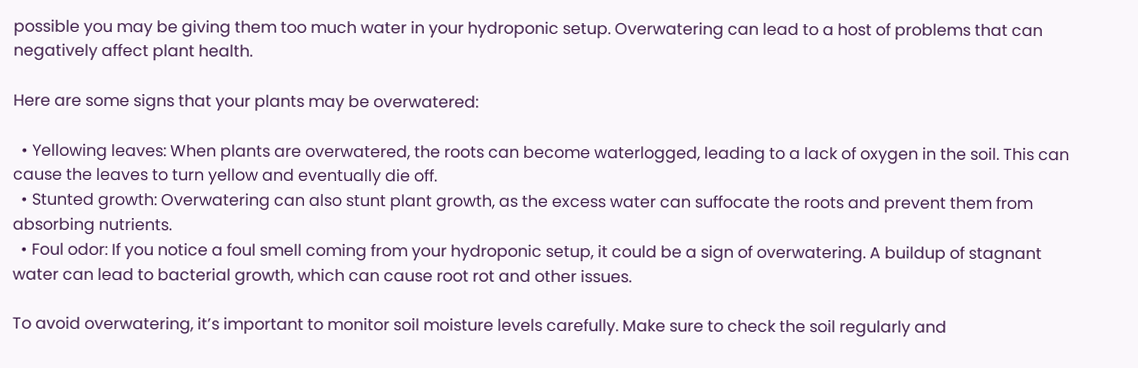possible you may be giving them too much water in your hydroponic setup. Overwatering can lead to a host of problems that can negatively affect plant health.

Here are some signs that your plants may be overwatered:

  • Yellowing leaves: When plants are overwatered, the roots can become waterlogged, leading to a lack of oxygen in the soil. This can cause the leaves to turn yellow and eventually die off.
  • Stunted growth: Overwatering can also stunt plant growth, as the excess water can suffocate the roots and prevent them from absorbing nutrients.
  • Foul odor: If you notice a foul smell coming from your hydroponic setup, it could be a sign of overwatering. A buildup of stagnant water can lead to bacterial growth, which can cause root rot and other issues.

To avoid overwatering, it’s important to monitor soil moisture levels carefully. Make sure to check the soil regularly and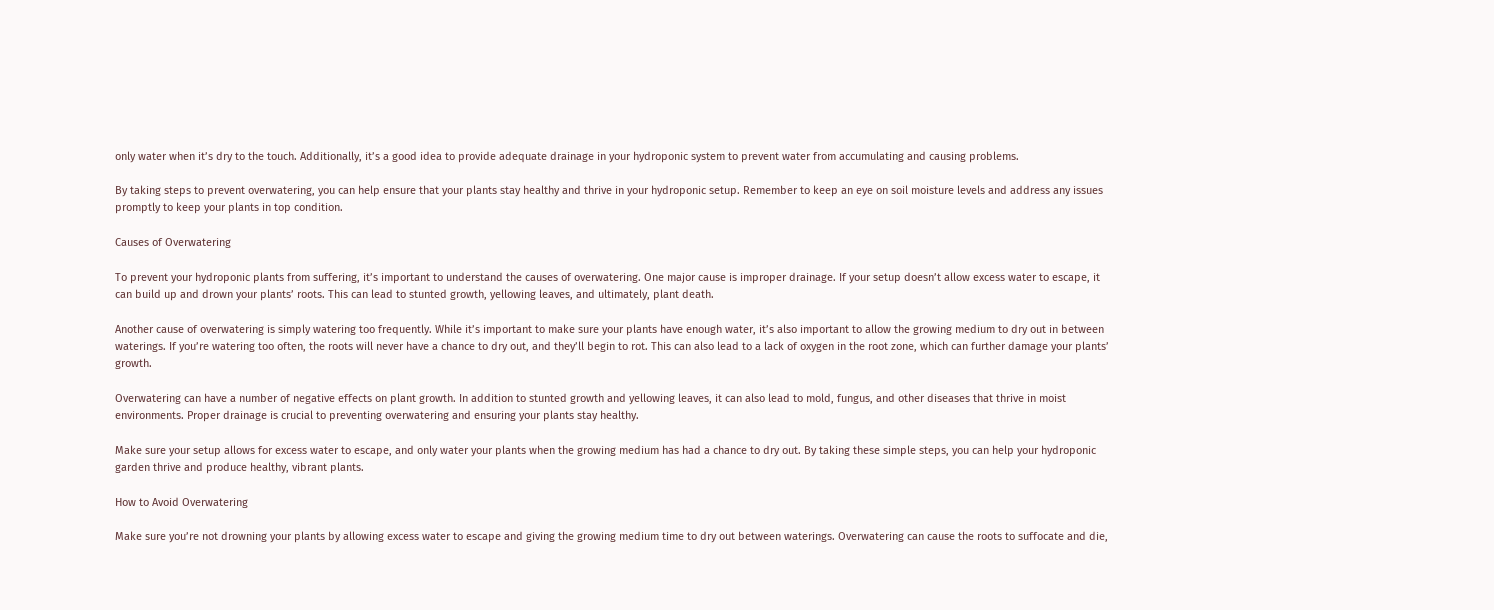only water when it’s dry to the touch. Additionally, it’s a good idea to provide adequate drainage in your hydroponic system to prevent water from accumulating and causing problems.

By taking steps to prevent overwatering, you can help ensure that your plants stay healthy and thrive in your hydroponic setup. Remember to keep an eye on soil moisture levels and address any issues promptly to keep your plants in top condition.

Causes of Overwatering

To prevent your hydroponic plants from suffering, it’s important to understand the causes of overwatering. One major cause is improper drainage. If your setup doesn’t allow excess water to escape, it can build up and drown your plants’ roots. This can lead to stunted growth, yellowing leaves, and ultimately, plant death.

Another cause of overwatering is simply watering too frequently. While it’s important to make sure your plants have enough water, it’s also important to allow the growing medium to dry out in between waterings. If you’re watering too often, the roots will never have a chance to dry out, and they’ll begin to rot. This can also lead to a lack of oxygen in the root zone, which can further damage your plants’ growth.

Overwatering can have a number of negative effects on plant growth. In addition to stunted growth and yellowing leaves, it can also lead to mold, fungus, and other diseases that thrive in moist environments. Proper drainage is crucial to preventing overwatering and ensuring your plants stay healthy.

Make sure your setup allows for excess water to escape, and only water your plants when the growing medium has had a chance to dry out. By taking these simple steps, you can help your hydroponic garden thrive and produce healthy, vibrant plants.

How to Avoid Overwatering

Make sure you’re not drowning your plants by allowing excess water to escape and giving the growing medium time to dry out between waterings. Overwatering can cause the roots to suffocate and die,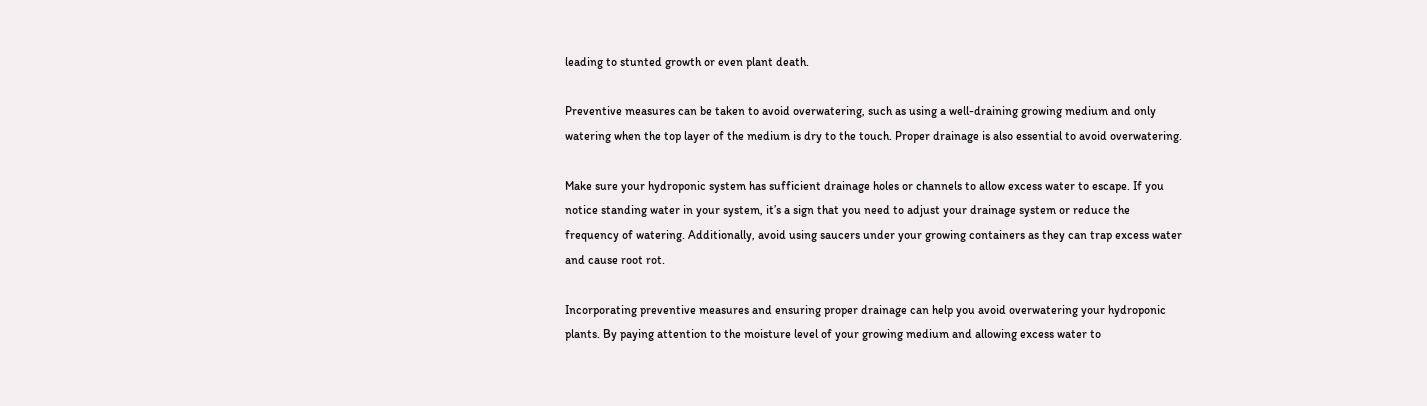leading to stunted growth or even plant death.

Preventive measures can be taken to avoid overwatering, such as using a well-draining growing medium and only watering when the top layer of the medium is dry to the touch. Proper drainage is also essential to avoid overwatering.

Make sure your hydroponic system has sufficient drainage holes or channels to allow excess water to escape. If you notice standing water in your system, it’s a sign that you need to adjust your drainage system or reduce the frequency of watering. Additionally, avoid using saucers under your growing containers as they can trap excess water and cause root rot.

Incorporating preventive measures and ensuring proper drainage can help you avoid overwatering your hydroponic plants. By paying attention to the moisture level of your growing medium and allowing excess water to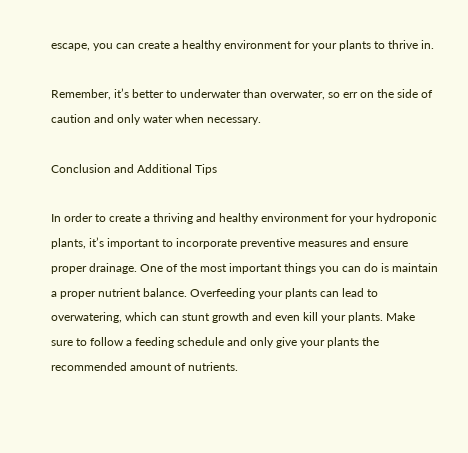escape, you can create a healthy environment for your plants to thrive in.

Remember, it’s better to underwater than overwater, so err on the side of caution and only water when necessary.

Conclusion and Additional Tips

In order to create a thriving and healthy environment for your hydroponic plants, it’s important to incorporate preventive measures and ensure proper drainage. One of the most important things you can do is maintain a proper nutrient balance. Overfeeding your plants can lead to overwatering, which can stunt growth and even kill your plants. Make sure to follow a feeding schedule and only give your plants the recommended amount of nutrients.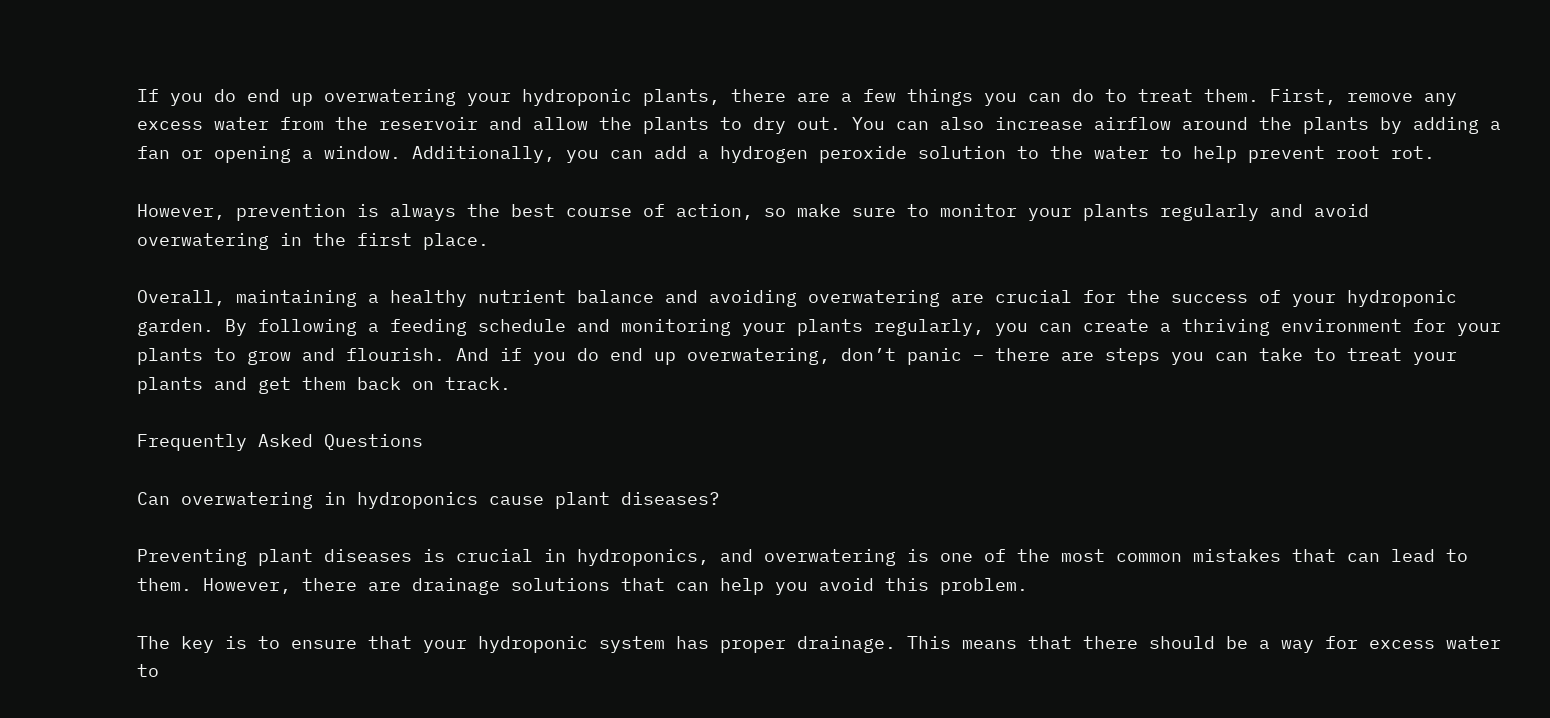If you do end up overwatering your hydroponic plants, there are a few things you can do to treat them. First, remove any excess water from the reservoir and allow the plants to dry out. You can also increase airflow around the plants by adding a fan or opening a window. Additionally, you can add a hydrogen peroxide solution to the water to help prevent root rot.

However, prevention is always the best course of action, so make sure to monitor your plants regularly and avoid overwatering in the first place.

Overall, maintaining a healthy nutrient balance and avoiding overwatering are crucial for the success of your hydroponic garden. By following a feeding schedule and monitoring your plants regularly, you can create a thriving environment for your plants to grow and flourish. And if you do end up overwatering, don’t panic – there are steps you can take to treat your plants and get them back on track.

Frequently Asked Questions

Can overwatering in hydroponics cause plant diseases?

Preventing plant diseases is crucial in hydroponics, and overwatering is one of the most common mistakes that can lead to them. However, there are drainage solutions that can help you avoid this problem.

The key is to ensure that your hydroponic system has proper drainage. This means that there should be a way for excess water to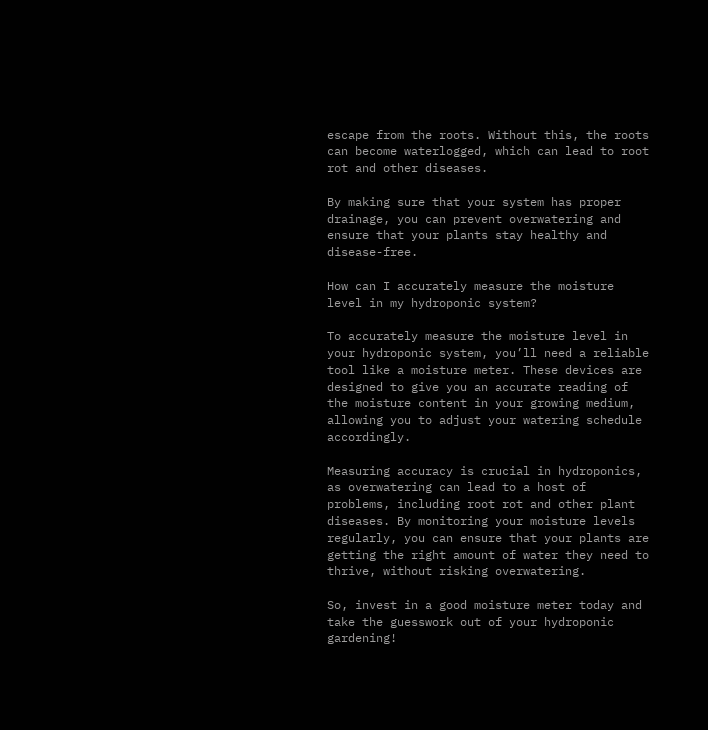escape from the roots. Without this, the roots can become waterlogged, which can lead to root rot and other diseases.

By making sure that your system has proper drainage, you can prevent overwatering and ensure that your plants stay healthy and disease-free.

How can I accurately measure the moisture level in my hydroponic system?

To accurately measure the moisture level in your hydroponic system, you’ll need a reliable tool like a moisture meter. These devices are designed to give you an accurate reading of the moisture content in your growing medium, allowing you to adjust your watering schedule accordingly.

Measuring accuracy is crucial in hydroponics, as overwatering can lead to a host of problems, including root rot and other plant diseases. By monitoring your moisture levels regularly, you can ensure that your plants are getting the right amount of water they need to thrive, without risking overwatering.

So, invest in a good moisture meter today and take the guesswork out of your hydroponic gardening!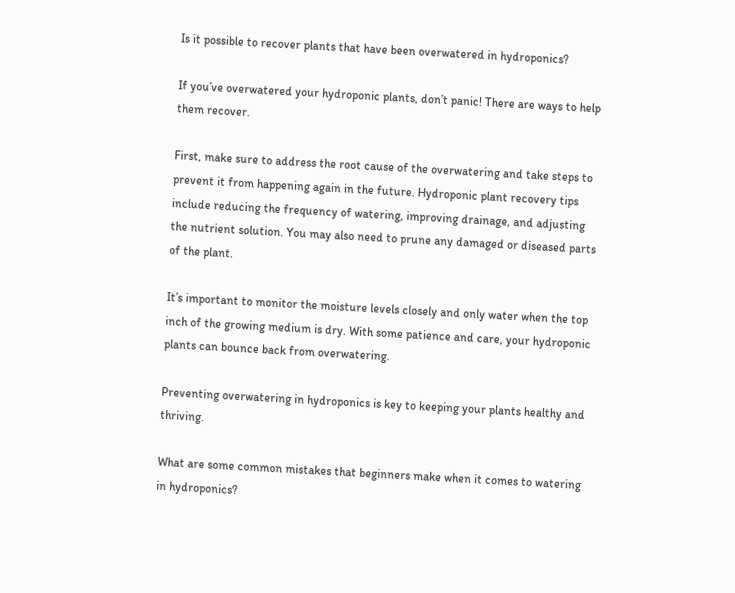Is it possible to recover plants that have been overwatered in hydroponics?

If you’ve overwatered your hydroponic plants, don’t panic! There are ways to help them recover.

First, make sure to address the root cause of the overwatering and take steps to prevent it from happening again in the future. Hydroponic plant recovery tips include reducing the frequency of watering, improving drainage, and adjusting the nutrient solution. You may also need to prune any damaged or diseased parts of the plant.

It’s important to monitor the moisture levels closely and only water when the top inch of the growing medium is dry. With some patience and care, your hydroponic plants can bounce back from overwatering.

Preventing overwatering in hydroponics is key to keeping your plants healthy and thriving.

What are some common mistakes that beginners make when it comes to watering in hydroponics?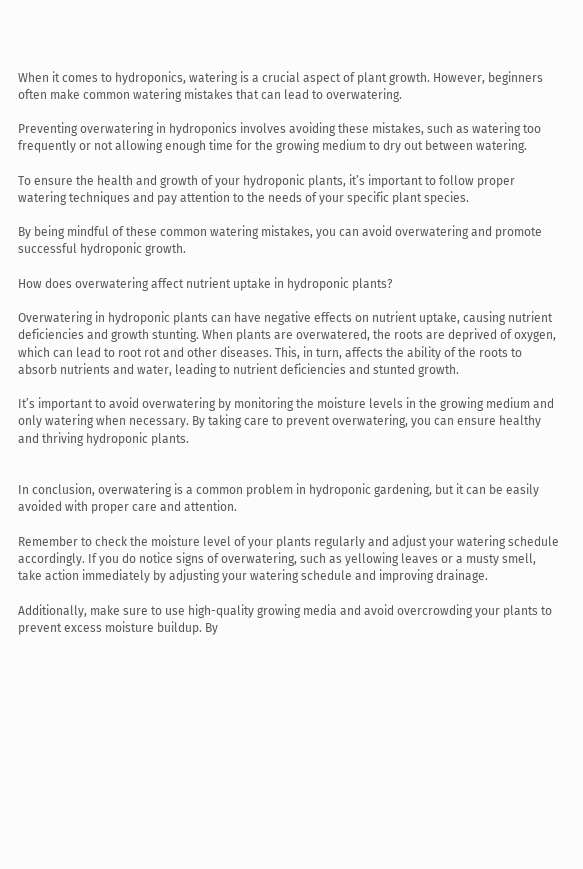When it comes to hydroponics, watering is a crucial aspect of plant growth. However, beginners often make common watering mistakes that can lead to overwatering.

Preventing overwatering in hydroponics involves avoiding these mistakes, such as watering too frequently or not allowing enough time for the growing medium to dry out between watering.

To ensure the health and growth of your hydroponic plants, it’s important to follow proper watering techniques and pay attention to the needs of your specific plant species.

By being mindful of these common watering mistakes, you can avoid overwatering and promote successful hydroponic growth.

How does overwatering affect nutrient uptake in hydroponic plants?

Overwatering in hydroponic plants can have negative effects on nutrient uptake, causing nutrient deficiencies and growth stunting. When plants are overwatered, the roots are deprived of oxygen, which can lead to root rot and other diseases. This, in turn, affects the ability of the roots to absorb nutrients and water, leading to nutrient deficiencies and stunted growth.

It’s important to avoid overwatering by monitoring the moisture levels in the growing medium and only watering when necessary. By taking care to prevent overwatering, you can ensure healthy and thriving hydroponic plants.


In conclusion, overwatering is a common problem in hydroponic gardening, but it can be easily avoided with proper care and attention.

Remember to check the moisture level of your plants regularly and adjust your watering schedule accordingly. If you do notice signs of overwatering, such as yellowing leaves or a musty smell, take action immediately by adjusting your watering schedule and improving drainage.

Additionally, make sure to use high-quality growing media and avoid overcrowding your plants to prevent excess moisture buildup. By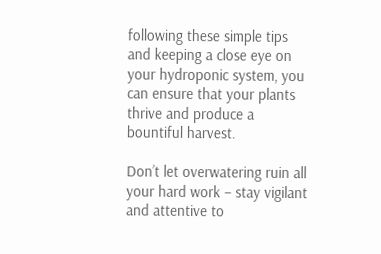following these simple tips and keeping a close eye on your hydroponic system, you can ensure that your plants thrive and produce a bountiful harvest.

Don’t let overwatering ruin all your hard work – stay vigilant and attentive to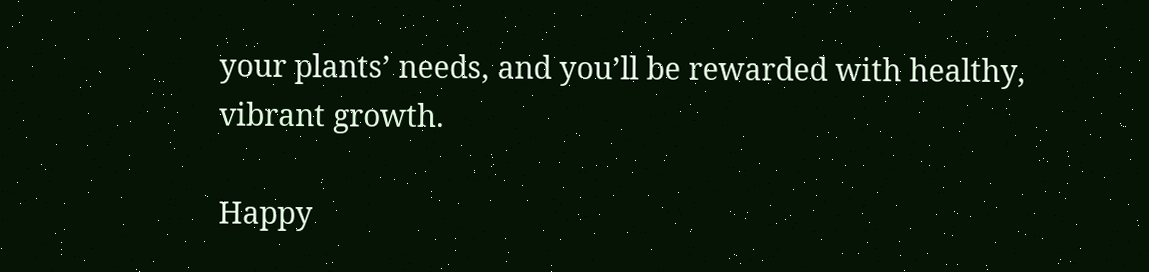your plants’ needs, and you’ll be rewarded with healthy, vibrant growth.

Happy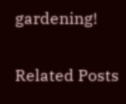gardening!

Related Posts